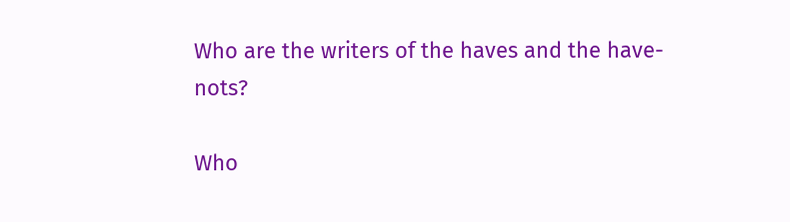Who are the writers of the haves and the have-nots?

Who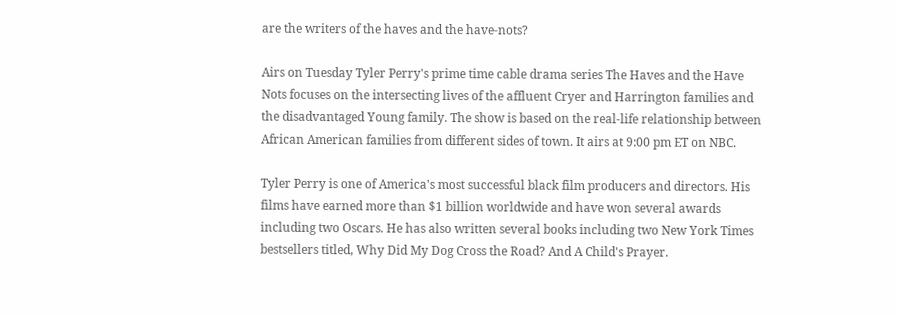are the writers of the haves and the have-nots?

Airs on Tuesday Tyler Perry's prime time cable drama series The Haves and the Have Nots focuses on the intersecting lives of the affluent Cryer and Harrington families and the disadvantaged Young family. The show is based on the real-life relationship between African American families from different sides of town. It airs at 9:00 pm ET on NBC.

Tyler Perry is one of America's most successful black film producers and directors. His films have earned more than $1 billion worldwide and have won several awards including two Oscars. He has also written several books including two New York Times bestsellers titled, Why Did My Dog Cross the Road? And A Child's Prayer.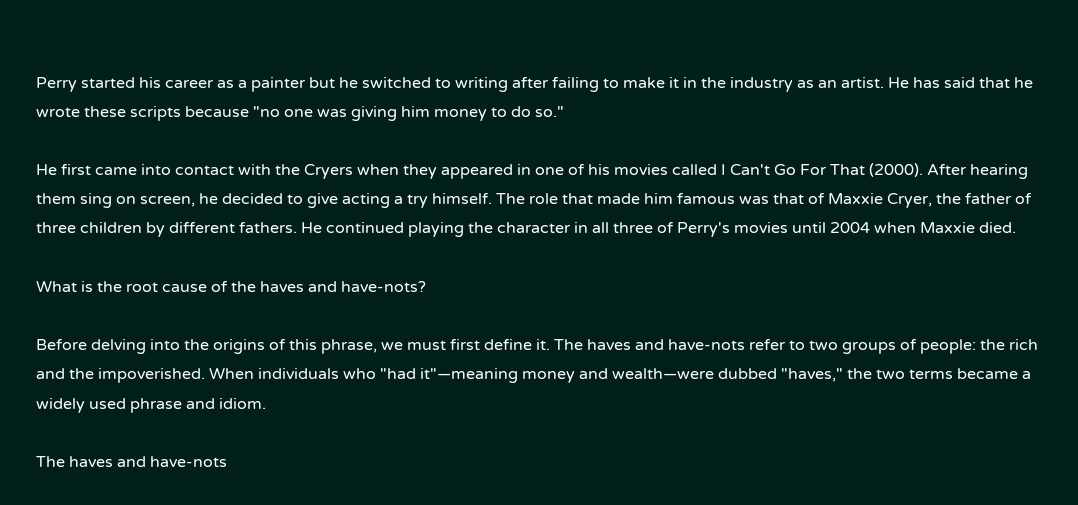Perry started his career as a painter but he switched to writing after failing to make it in the industry as an artist. He has said that he wrote these scripts because "no one was giving him money to do so."

He first came into contact with the Cryers when they appeared in one of his movies called I Can't Go For That (2000). After hearing them sing on screen, he decided to give acting a try himself. The role that made him famous was that of Maxxie Cryer, the father of three children by different fathers. He continued playing the character in all three of Perry's movies until 2004 when Maxxie died.

What is the root cause of the haves and have-nots?

Before delving into the origins of this phrase, we must first define it. The haves and have-nots refer to two groups of people: the rich and the impoverished. When individuals who "had it"—meaning money and wealth—were dubbed "haves," the two terms became a widely used phrase and idiom.

The haves and have-nots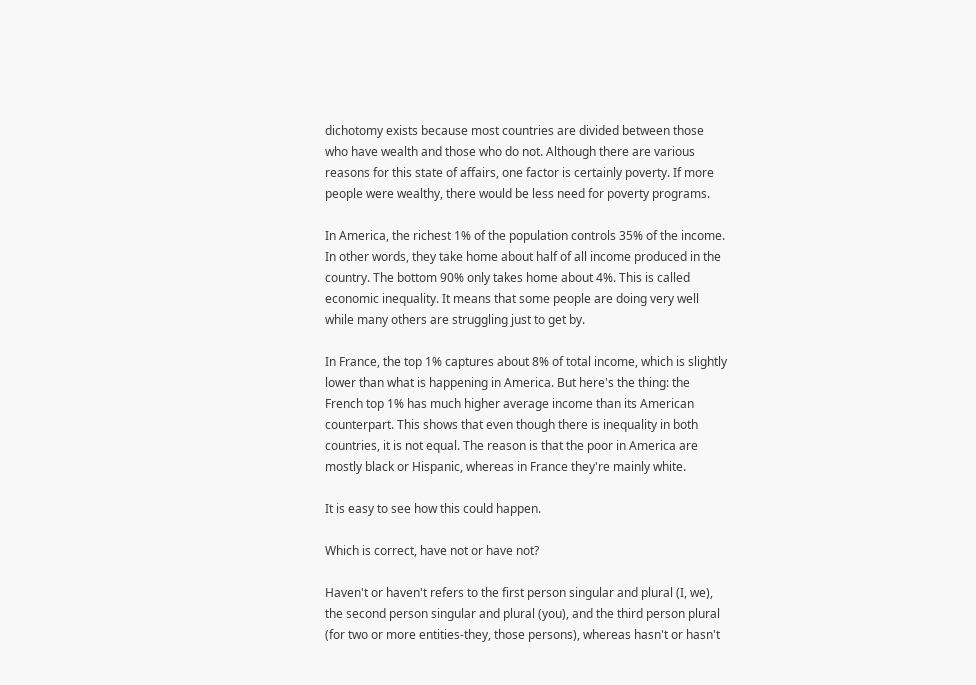dichotomy exists because most countries are divided between those who have wealth and those who do not. Although there are various reasons for this state of affairs, one factor is certainly poverty. If more people were wealthy, there would be less need for poverty programs.

In America, the richest 1% of the population controls 35% of the income. In other words, they take home about half of all income produced in the country. The bottom 90% only takes home about 4%. This is called economic inequality. It means that some people are doing very well while many others are struggling just to get by.

In France, the top 1% captures about 8% of total income, which is slightly lower than what is happening in America. But here's the thing: the French top 1% has much higher average income than its American counterpart. This shows that even though there is inequality in both countries, it is not equal. The reason is that the poor in America are mostly black or Hispanic, whereas in France they're mainly white.

It is easy to see how this could happen.

Which is correct, have not or have not?

Haven't or haven't refers to the first person singular and plural (I, we), the second person singular and plural (you), and the third person plural (for two or more entities-they, those persons), whereas hasn't or hasn't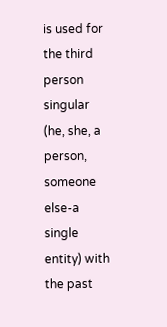is used for the third person singular (he, she, a person, someone else-a single entity) with the past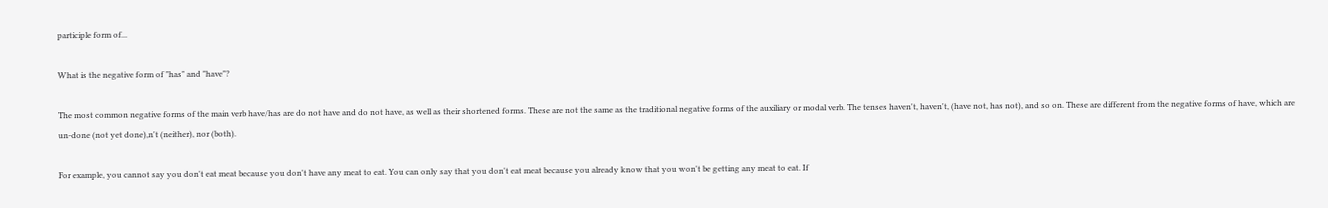participle form of...

What is the negative form of "has" and "have"?

The most common negative forms of the main verb have/has are do not have and do not have, as well as their shortened forms. These are not the same as the traditional negative forms of the auxiliary or modal verb. The tenses haven't, haven't, (have not, has not), and so on. These are different from the negative forms of have, which are un-done (not yet done),n't (neither), nor (both).

For example, you cannot say you don't eat meat because you don't have any meat to eat. You can only say that you don't eat meat because you already know that you won't be getting any meat to eat. If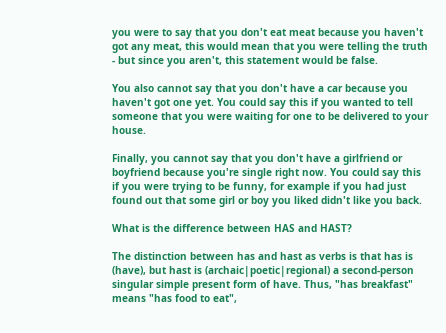you were to say that you don't eat meat because you haven't got any meat, this would mean that you were telling the truth - but since you aren't, this statement would be false.

You also cannot say that you don't have a car because you haven't got one yet. You could say this if you wanted to tell someone that you were waiting for one to be delivered to your house.

Finally, you cannot say that you don't have a girlfriend or boyfriend because you're single right now. You could say this if you were trying to be funny, for example if you had just found out that some girl or boy you liked didn't like you back.

What is the difference between HAS and HAST?

The distinction between has and hast as verbs is that has is (have), but hast is (archaic|poetic|regional) a second-person singular simple present form of have. Thus, "has breakfast" means "has food to eat",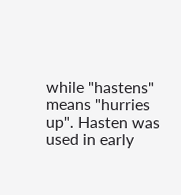while "hastens" means "hurries up". Hasten was used in early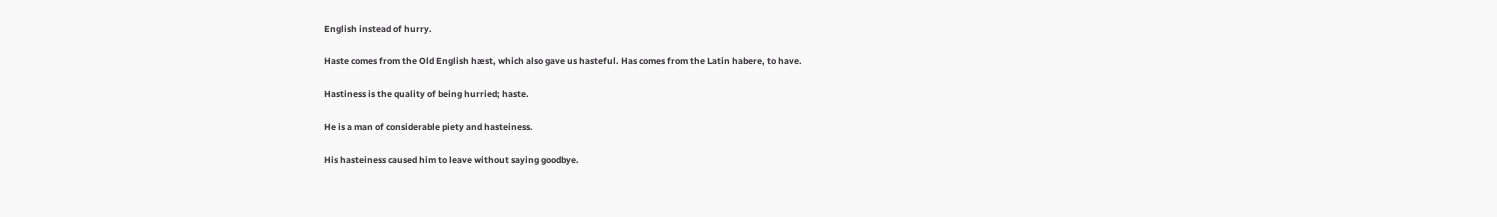English instead of hurry.

Haste comes from the Old English hæst, which also gave us hasteful. Has comes from the Latin habere, to have.

Hastiness is the quality of being hurried; haste.

He is a man of considerable piety and hasteiness.

His hasteiness caused him to leave without saying goodbye.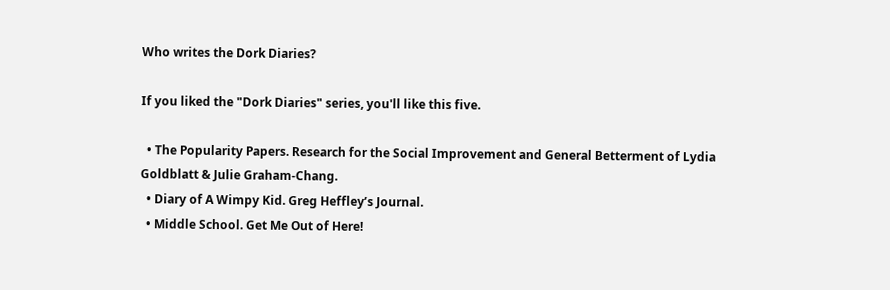Who writes the Dork Diaries?

If you liked the "Dork Diaries" series, you'll like this five.

  • The Popularity Papers. Research for the Social Improvement and General Betterment of Lydia Goldblatt & Julie Graham-Chang.
  • Diary of A Wimpy Kid. Greg Heffley’s Journal.
  • Middle School. Get Me Out of Here!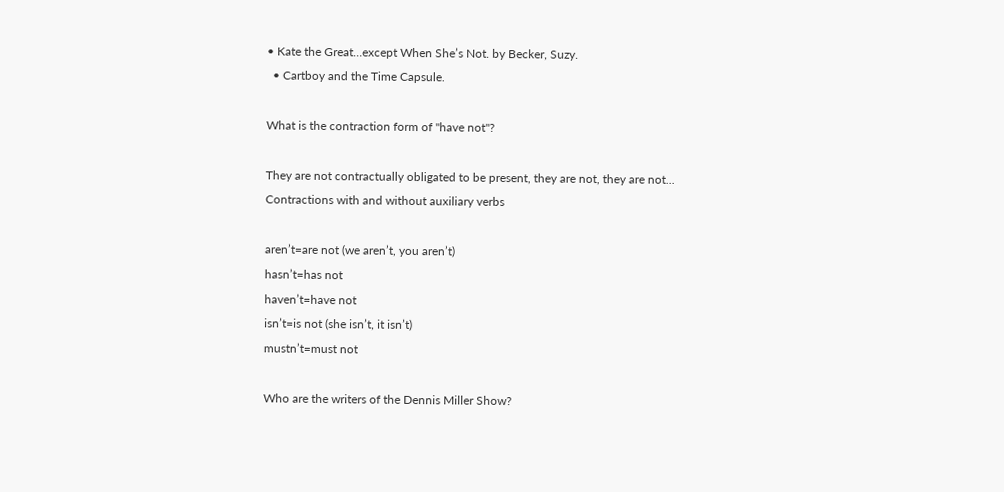• Kate the Great…except When She’s Not. by Becker, Suzy.
  • Cartboy and the Time Capsule.

What is the contraction form of "have not"?

They are not contractually obligated to be present, they are not, they are not... Contractions with and without auxiliary verbs

aren’t=are not (we aren’t, you aren’t)
hasn’t=has not
haven’t=have not
isn’t=is not (she isn’t, it isn’t)
mustn’t=must not

Who are the writers of the Dennis Miller Show?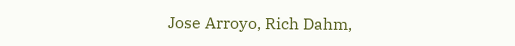Jose Arroyo, Rich Dahm,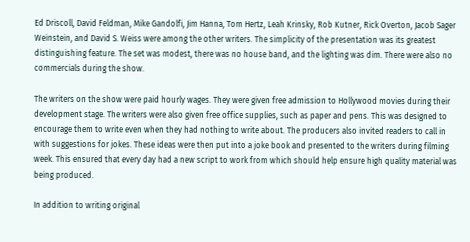Ed Driscoll, David Feldman, Mike Gandolfi, Jim Hanna, Tom Hertz, Leah Krinsky, Rob Kutner, Rick Overton, Jacob Sager Weinstein, and David S. Weiss were among the other writers. The simplicity of the presentation was its greatest distinguishing feature. The set was modest, there was no house band, and the lighting was dim. There were also no commercials during the show.

The writers on the show were paid hourly wages. They were given free admission to Hollywood movies during their development stage. The writers were also given free office supplies, such as paper and pens. This was designed to encourage them to write even when they had nothing to write about. The producers also invited readers to call in with suggestions for jokes. These ideas were then put into a joke book and presented to the writers during filming week. This ensured that every day had a new script to work from which should help ensure high quality material was being produced.

In addition to writing original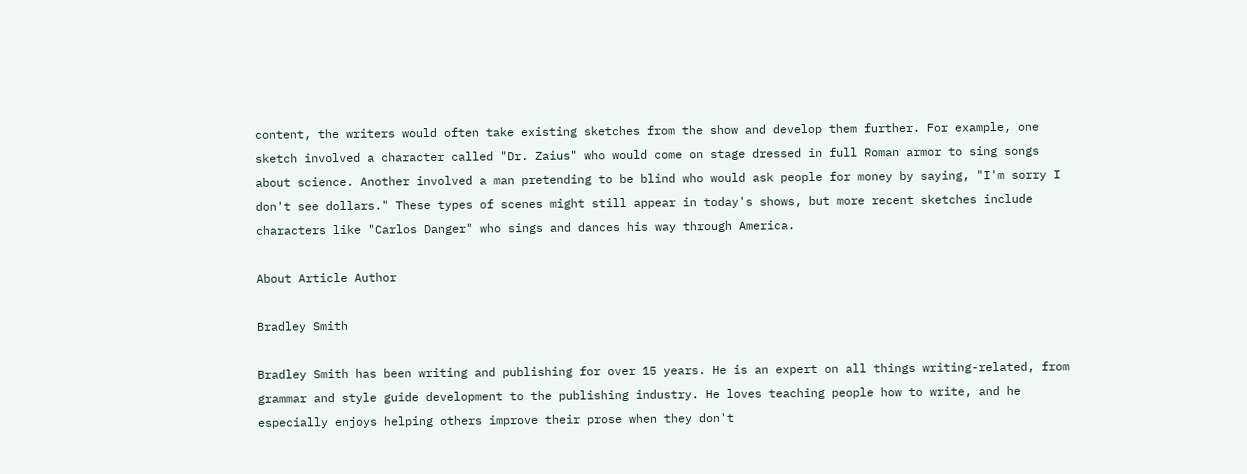content, the writers would often take existing sketches from the show and develop them further. For example, one sketch involved a character called "Dr. Zaius" who would come on stage dressed in full Roman armor to sing songs about science. Another involved a man pretending to be blind who would ask people for money by saying, "I'm sorry I don't see dollars." These types of scenes might still appear in today's shows, but more recent sketches include characters like "Carlos Danger" who sings and dances his way through America.

About Article Author

Bradley Smith

Bradley Smith has been writing and publishing for over 15 years. He is an expert on all things writing-related, from grammar and style guide development to the publishing industry. He loves teaching people how to write, and he especially enjoys helping others improve their prose when they don't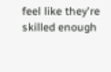feel like they're skilled enough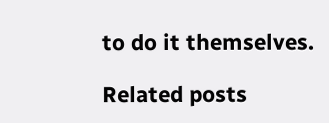to do it themselves.

Related posts